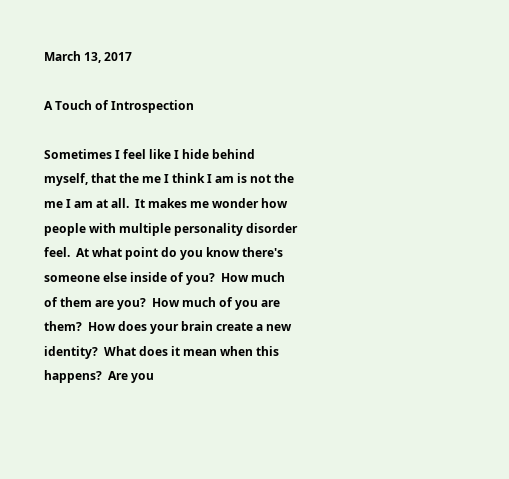March 13, 2017

A Touch of Introspection

Sometimes I feel like I hide behind myself, that the me I think I am is not the me I am at all.  It makes me wonder how people with multiple personality disorder feel.  At what point do you know there's someone else inside of you?  How much of them are you?  How much of you are them?  How does your brain create a new identity?  What does it mean when this happens?  Are you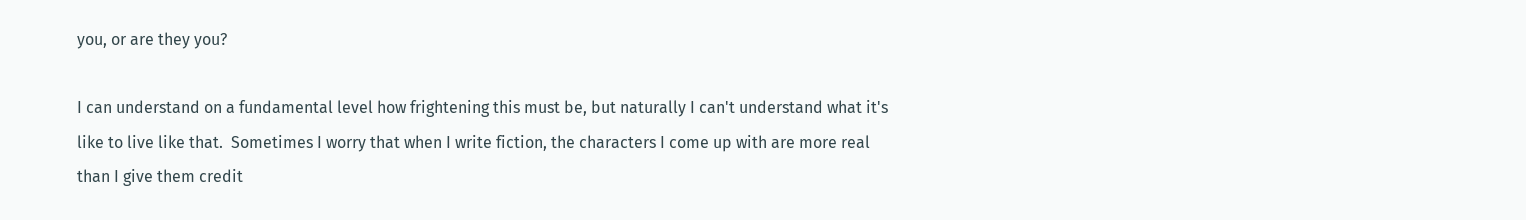you, or are they you?

I can understand on a fundamental level how frightening this must be, but naturally I can't understand what it's like to live like that.  Sometimes I worry that when I write fiction, the characters I come up with are more real than I give them credit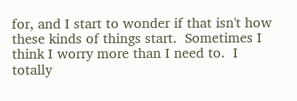for, and I start to wonder if that isn't how these kinds of things start.  Sometimes I think I worry more than I need to.  I totally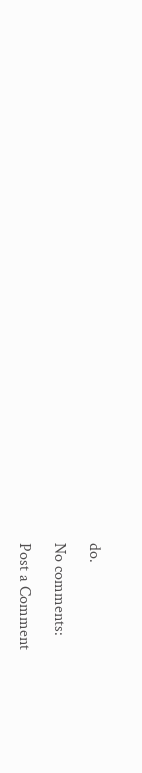do.

No comments:

Post a Comment